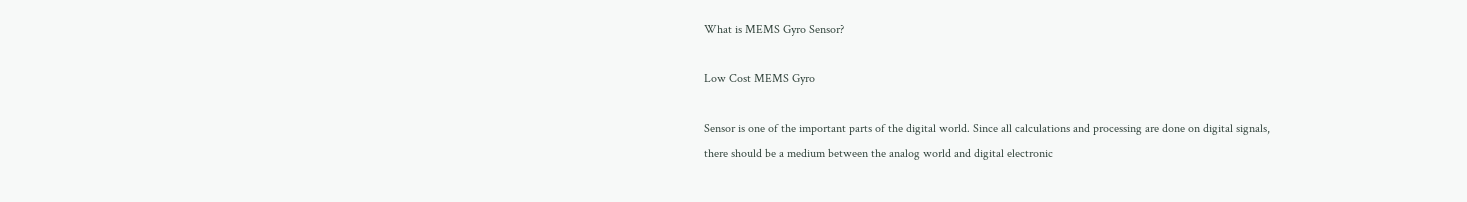What is MEMS Gyro Sensor?

Low Cost MEMS Gyro

Sensor is one of the important parts of the digital world. Since all calculations and processing are done on digital signals, there should be a medium between the analog world and digital electronic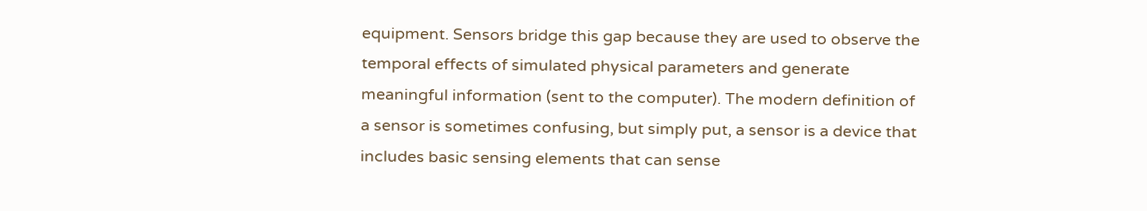equipment. Sensors bridge this gap because they are used to observe the temporal effects of simulated physical parameters and generate meaningful information (sent to the computer). The modern definition of a sensor is sometimes confusing, but simply put, a sensor is a device that includes basic sensing elements that can sense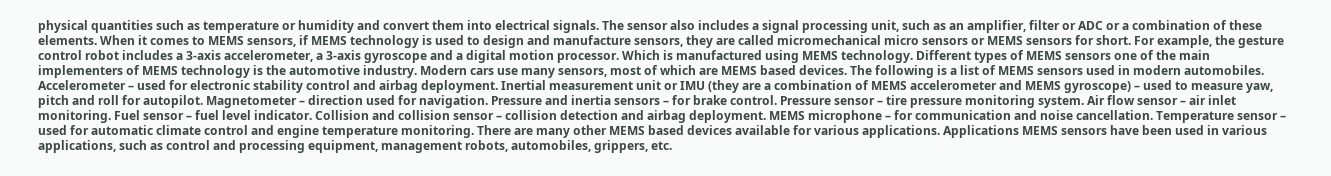physical quantities such as temperature or humidity and convert them into electrical signals. The sensor also includes a signal processing unit, such as an amplifier, filter or ADC or a combination of these elements. When it comes to MEMS sensors, if MEMS technology is used to design and manufacture sensors, they are called micromechanical micro sensors or MEMS sensors for short. For example, the gesture control robot includes a 3-axis accelerometer, a 3-axis gyroscope and a digital motion processor. Which is manufactured using MEMS technology. Different types of MEMS sensors one of the main implementers of MEMS technology is the automotive industry. Modern cars use many sensors, most of which are MEMS based devices. The following is a list of MEMS sensors used in modern automobiles. Accelerometer – used for electronic stability control and airbag deployment. Inertial measurement unit or IMU (they are a combination of MEMS accelerometer and MEMS gyroscope) – used to measure yaw, pitch and roll for autopilot. Magnetometer – direction used for navigation. Pressure and inertia sensors – for brake control. Pressure sensor – tire pressure monitoring system. Air flow sensor – air inlet monitoring. Fuel sensor – fuel level indicator. Collision and collision sensor – collision detection and airbag deployment. MEMS microphone – for communication and noise cancellation. Temperature sensor – used for automatic climate control and engine temperature monitoring. There are many other MEMS based devices available for various applications. Applications MEMS sensors have been used in various applications, such as control and processing equipment, management robots, automobiles, grippers, etc.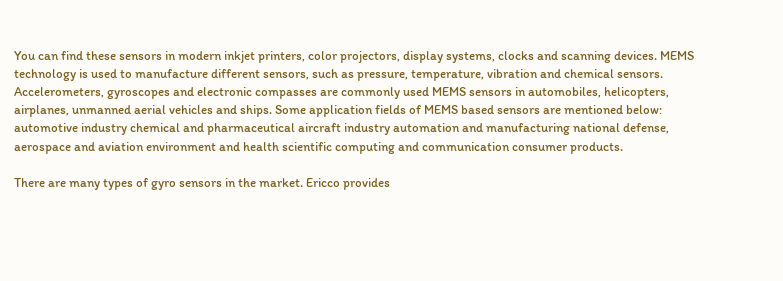You can find these sensors in modern inkjet printers, color projectors, display systems, clocks and scanning devices. MEMS technology is used to manufacture different sensors, such as pressure, temperature, vibration and chemical sensors. Accelerometers, gyroscopes and electronic compasses are commonly used MEMS sensors in automobiles, helicopters, airplanes, unmanned aerial vehicles and ships. Some application fields of MEMS based sensors are mentioned below: automotive industry chemical and pharmaceutical aircraft industry automation and manufacturing national defense, aerospace and aviation environment and health scientific computing and communication consumer products.

There are many types of gyro sensors in the market. Ericco provides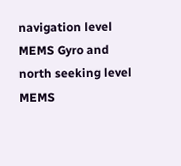navigation level MEMS Gyro and north seeking level MEMS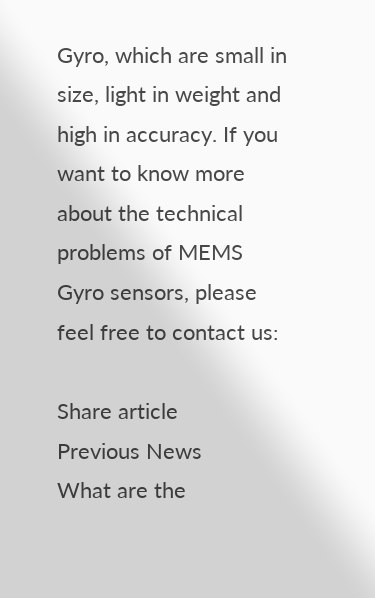Gyro, which are small in size, light in weight and high in accuracy. If you want to know more about the technical problems of MEMS Gyro sensors, please feel free to contact us:

Share article
Previous News
What are the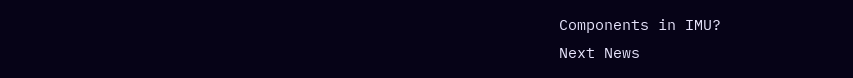Components in IMU?
Next News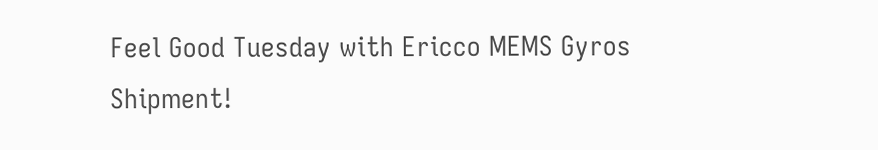Feel Good Tuesday with Ericco MEMS Gyros Shipment!